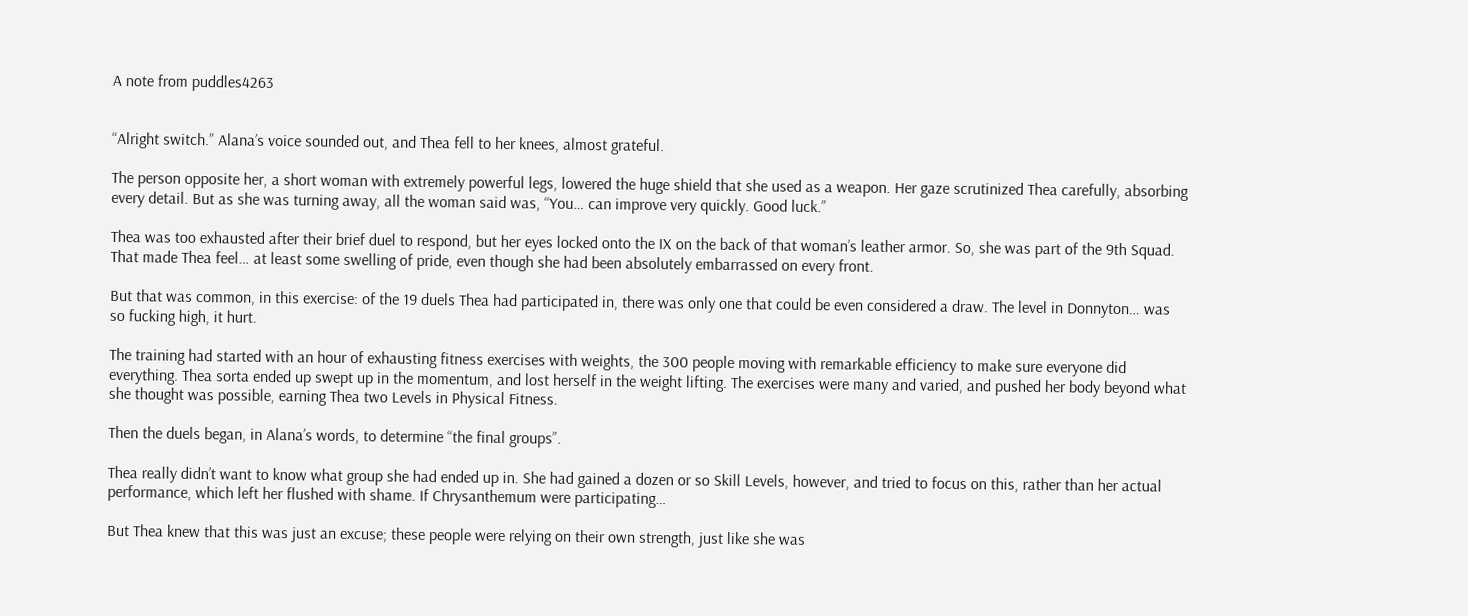A note from puddles4263


“Alright switch.” Alana’s voice sounded out, and Thea fell to her knees, almost grateful.

The person opposite her, a short woman with extremely powerful legs, lowered the huge shield that she used as a weapon. Her gaze scrutinized Thea carefully, absorbing every detail. But as she was turning away, all the woman said was, “You… can improve very quickly. Good luck.”

Thea was too exhausted after their brief duel to respond, but her eyes locked onto the IX on the back of that woman’s leather armor. So, she was part of the 9th Squad. That made Thea feel… at least some swelling of pride, even though she had been absolutely embarrassed on every front.

But that was common, in this exercise: of the 19 duels Thea had participated in, there was only one that could be even considered a draw. The level in Donnyton… was so fucking high, it hurt.

The training had started with an hour of exhausting fitness exercises with weights, the 300 people moving with remarkable efficiency to make sure everyone did everything. Thea sorta ended up swept up in the momentum, and lost herself in the weight lifting. The exercises were many and varied, and pushed her body beyond what she thought was possible, earning Thea two Levels in Physical Fitness.

Then the duels began, in Alana’s words, to determine “the final groups”.

Thea really didn’t want to know what group she had ended up in. She had gained a dozen or so Skill Levels, however, and tried to focus on this, rather than her actual performance, which left her flushed with shame. If Chrysanthemum were participating…

But Thea knew that this was just an excuse; these people were relying on their own strength, just like she was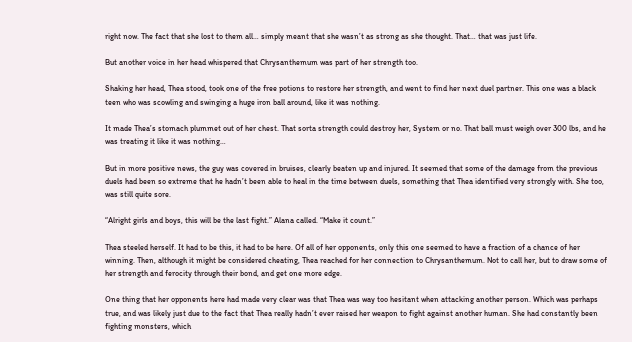right now. The fact that she lost to them all… simply meant that she wasn’t as strong as she thought. That… that was just life.

But another voice in her head whispered that Chrysanthemum was part of her strength too.

Shaking her head, Thea stood, took one of the free potions to restore her strength, and went to find her next duel partner. This one was a black teen who was scowling and swinging a huge iron ball around, like it was nothing.

It made Thea’s stomach plummet out of her chest. That sorta strength could destroy her, System or no. That ball must weigh over 300 lbs, and he was treating it like it was nothing…

But in more positive news, the guy was covered in bruises, clearly beaten up and injured. It seemed that some of the damage from the previous duels had been so extreme that he hadn’t been able to heal in the time between duels, something that Thea identified very strongly with. She too, was still quite sore.

“Alright girls and boys, this will be the last fight.” Alana called. “Make it count.”

Thea steeled herself. It had to be this, it had to be here. Of all of her opponents, only this one seemed to have a fraction of a chance of her winning. Then, although it might be considered cheating, Thea reached for her connection to Chrysanthemum. Not to call her, but to draw some of her strength and ferocity through their bond, and get one more edge.

One thing that her opponents here had made very clear was that Thea was way too hesitant when attacking another person. Which was perhaps true, and was likely just due to the fact that Thea really hadn’t ever raised her weapon to fight against another human. She had constantly been fighting monsters, which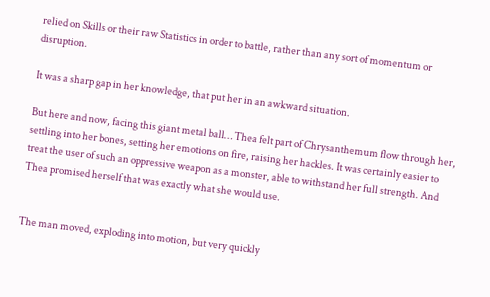relied on Skills or their raw Statistics in order to battle, rather than any sort of momentum or disruption.

It was a sharp gap in her knowledge, that put her in an awkward situation.

But here and now, facing this giant metal ball… Thea felt part of Chrysanthemum flow through her, settling into her bones, setting her emotions on fire, raising her hackles. It was certainly easier to treat the user of such an oppressive weapon as a monster, able to withstand her full strength. And Thea promised herself that was exactly what she would use.


The man moved, exploding into motion, but very quickly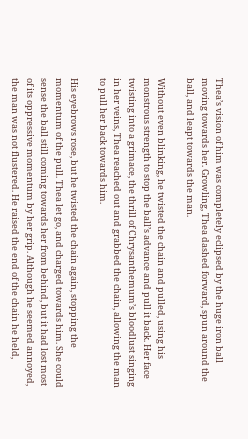Thea’s vision of him was completely eclipsed by the huge iron ball moving towards her. Growling, Thea dashed forward, spun around the ball, and leapt towards the man.

Without even blinking, he twisted the chain and pulled, using his monstrous strength to stop the ball’s advance and pull it back. Her face twisting into a grimace, the thrill of Chrysanthemum’s bloodlust singing in her veins, Thea reached out and grabbed the chain, allowing the man to pull her back towards him.

His eyebrows rose, but he twisted the chain again, stopping the momentum of the pull. Thea let go, and charged towards him. She could sense the ball still coming towards her from behind, but it had lost most of its oppressive momentum by her grip. Although he seemed annoyed, the man was not flustered. He raised the end of the chain he held,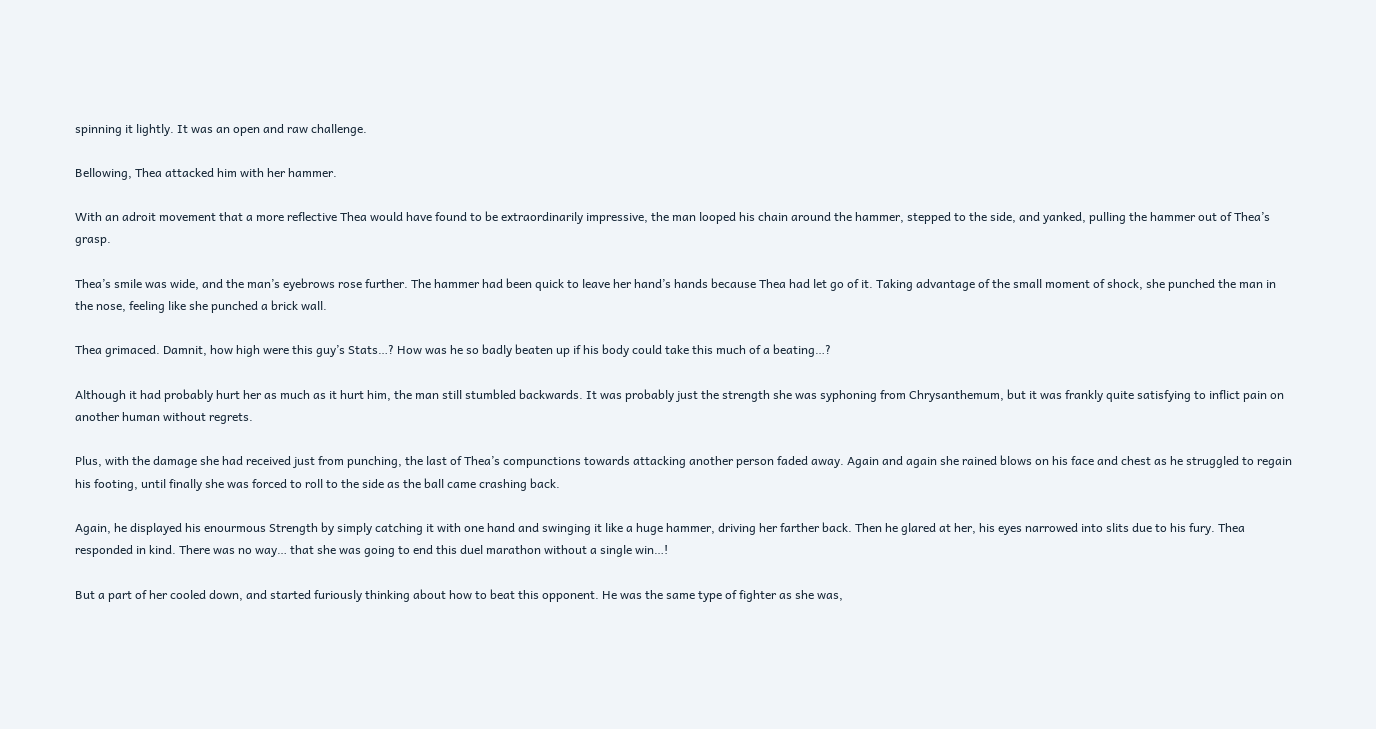spinning it lightly. It was an open and raw challenge.

Bellowing, Thea attacked him with her hammer.

With an adroit movement that a more reflective Thea would have found to be extraordinarily impressive, the man looped his chain around the hammer, stepped to the side, and yanked, pulling the hammer out of Thea’s grasp.

Thea’s smile was wide, and the man’s eyebrows rose further. The hammer had been quick to leave her hand’s hands because Thea had let go of it. Taking advantage of the small moment of shock, she punched the man in the nose, feeling like she punched a brick wall.

Thea grimaced. Damnit, how high were this guy’s Stats…? How was he so badly beaten up if his body could take this much of a beating…?

Although it had probably hurt her as much as it hurt him, the man still stumbled backwards. It was probably just the strength she was syphoning from Chrysanthemum, but it was frankly quite satisfying to inflict pain on another human without regrets.

Plus, with the damage she had received just from punching, the last of Thea’s compunctions towards attacking another person faded away. Again and again she rained blows on his face and chest as he struggled to regain his footing, until finally she was forced to roll to the side as the ball came crashing back.

Again, he displayed his enourmous Strength by simply catching it with one hand and swinging it like a huge hammer, driving her farther back. Then he glared at her, his eyes narrowed into slits due to his fury. Thea responded in kind. There was no way… that she was going to end this duel marathon without a single win…!

But a part of her cooled down, and started furiously thinking about how to beat this opponent. He was the same type of fighter as she was,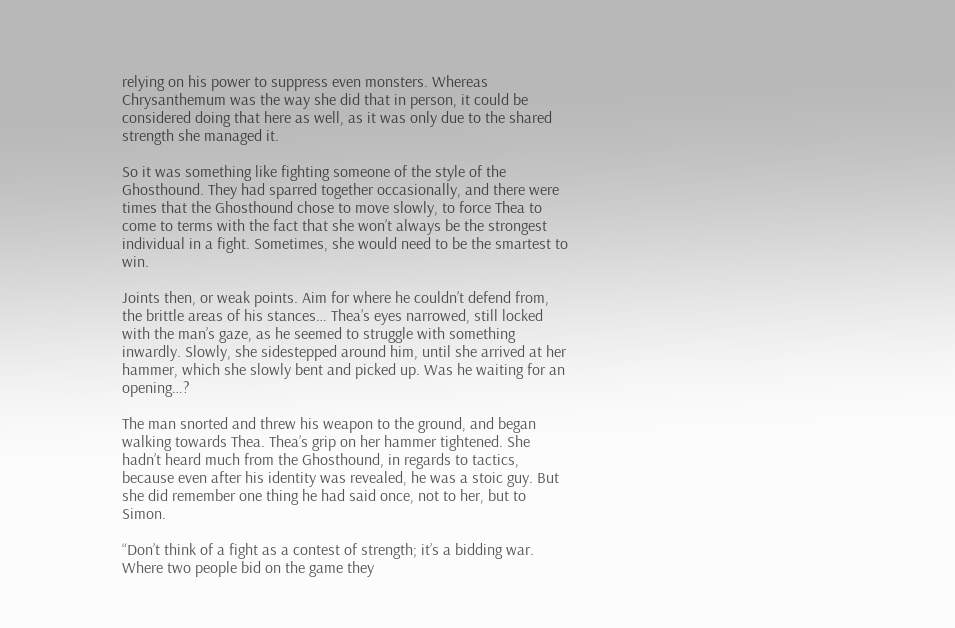relying on his power to suppress even monsters. Whereas Chrysanthemum was the way she did that in person, it could be considered doing that here as well, as it was only due to the shared strength she managed it.

So it was something like fighting someone of the style of the Ghosthound. They had sparred together occasionally, and there were times that the Ghosthound chose to move slowly, to force Thea to come to terms with the fact that she won’t always be the strongest individual in a fight. Sometimes, she would need to be the smartest to win.

Joints then, or weak points. Aim for where he couldn’t defend from, the brittle areas of his stances… Thea’s eyes narrowed, still locked with the man’s gaze, as he seemed to struggle with something inwardly. Slowly, she sidestepped around him, until she arrived at her hammer, which she slowly bent and picked up. Was he waiting for an opening…?

The man snorted and threw his weapon to the ground, and began walking towards Thea. Thea’s grip on her hammer tightened. She hadn’t heard much from the Ghosthound, in regards to tactics, because even after his identity was revealed, he was a stoic guy. But she did remember one thing he had said once, not to her, but to Simon.

“Don’t think of a fight as a contest of strength; it’s a bidding war. Where two people bid on the game they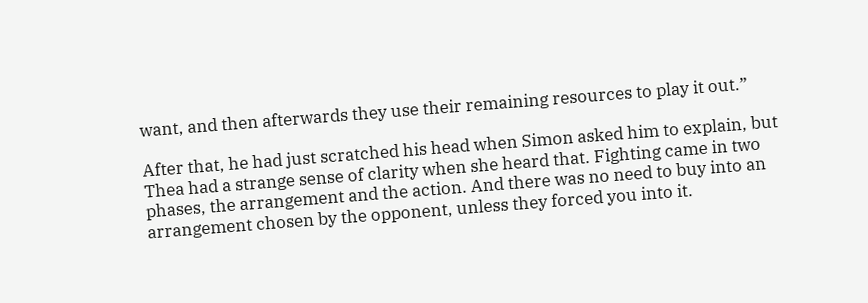want, and then afterwards they use their remaining resources to play it out.”

After that, he had just scratched his head when Simon asked him to explain, but Thea had a strange sense of clarity when she heard that. Fighting came in two phases, the arrangement and the action. And there was no need to buy into an arrangement chosen by the opponent, unless they forced you into it.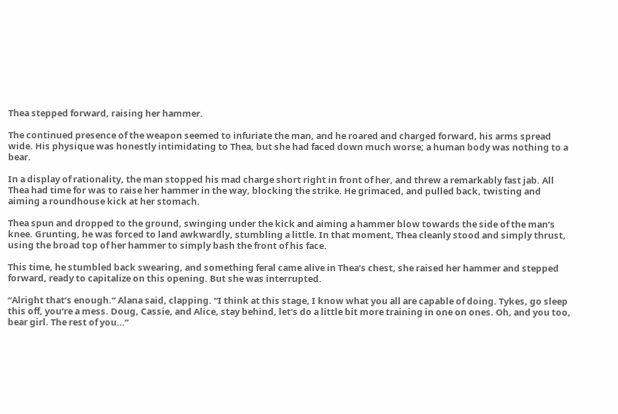Thea stepped forward, raising her hammer.

The continued presence of the weapon seemed to infuriate the man, and he roared and charged forward, his arms spread wide. His physique was honestly intimidating to Thea, but she had faced down much worse; a human body was nothing to a bear.

In a display of rationality, the man stopped his mad charge short right in front of her, and threw a remarkably fast jab. All Thea had time for was to raise her hammer in the way, blocking the strike. He grimaced, and pulled back, twisting and aiming a roundhouse kick at her stomach.

Thea spun and dropped to the ground, swinging under the kick and aiming a hammer blow towards the side of the man’s knee. Grunting, he was forced to land awkwardly, stumbling a little. In that moment, Thea cleanly stood and simply thrust, using the broad top of her hammer to simply bash the front of his face.

This time, he stumbled back swearing, and something feral came alive in Thea’s chest, she raised her hammer and stepped forward, ready to capitalize on this opening. But she was interrupted.

“Alright that’s enough.” Alana said, clapping. “I think at this stage, I know what you all are capable of doing. Tykes, go sleep this off, you’re a mess. Doug, Cassie, and Alice, stay behind, let’s do a little bit more training in one on ones. Oh, and you too, bear girl. The rest of you…”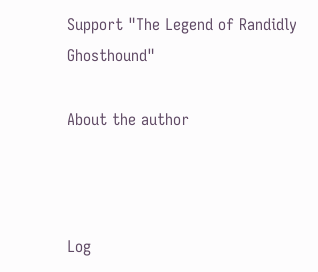Support "The Legend of Randidly Ghosthound"

About the author



Log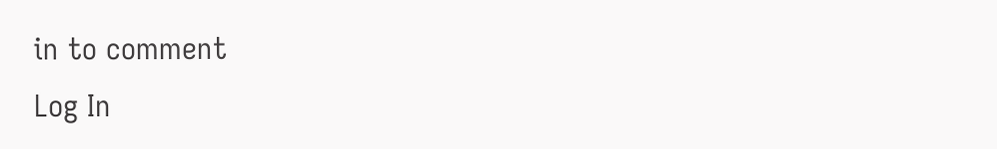in to comment
Log In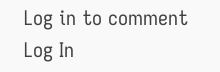Log in to comment
Log In